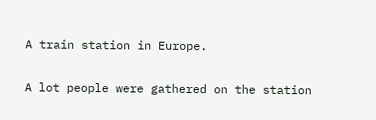A train station in Europe.

A lot people were gathered on the station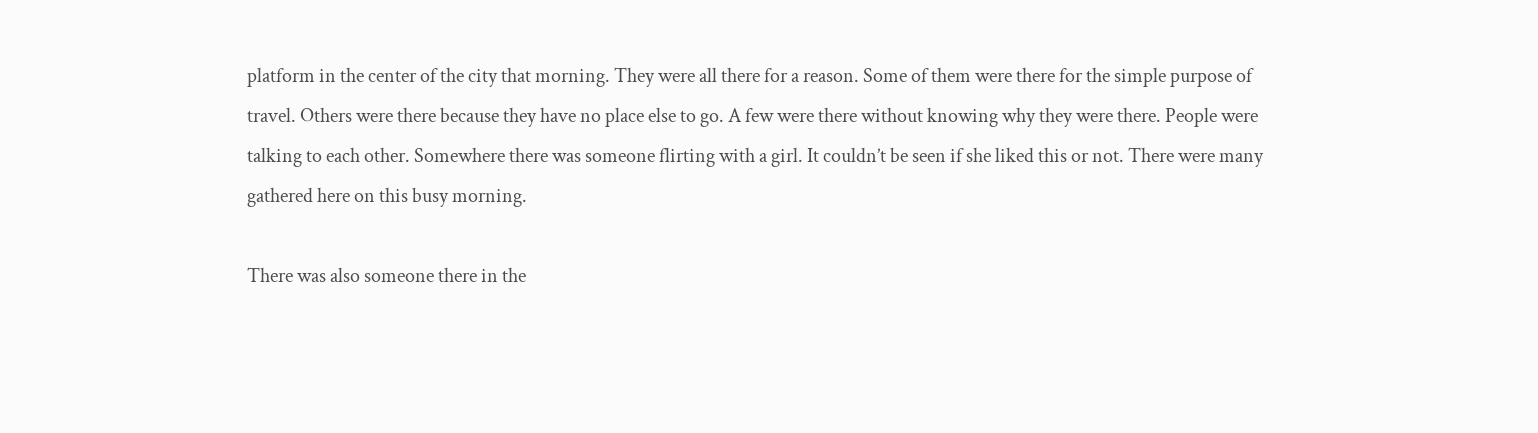platform in the center of the city that morning. They were all there for a reason. Some of them were there for the simple purpose of travel. Others were there because they have no place else to go. A few were there without knowing why they were there. People were talking to each other. Somewhere there was someone flirting with a girl. It couldn’t be seen if she liked this or not. There were many gathered here on this busy morning.

There was also someone there in the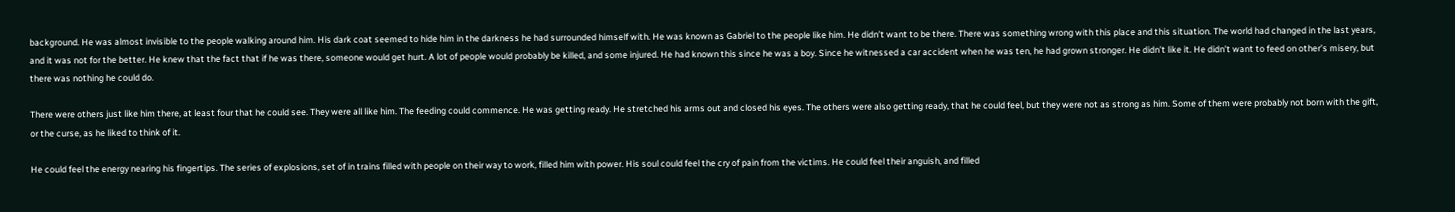background. He was almost invisible to the people walking around him. His dark coat seemed to hide him in the darkness he had surrounded himself with. He was known as Gabriel to the people like him. He didn’t want to be there. There was something wrong with this place and this situation. The world had changed in the last years, and it was not for the better. He knew that the fact that if he was there, someone would get hurt. A lot of people would probably be killed, and some injured. He had known this since he was a boy. Since he witnessed a car accident when he was ten, he had grown stronger. He didn’t like it. He didn’t want to feed on other’s misery, but there was nothing he could do.

There were others just like him there, at least four that he could see. They were all like him. The feeding could commence. He was getting ready. He stretched his arms out and closed his eyes. The others were also getting ready, that he could feel, but they were not as strong as him. Some of them were probably not born with the gift, or the curse, as he liked to think of it.

He could feel the energy nearing his fingertips. The series of explosions, set of in trains filled with people on their way to work, filled him with power. His soul could feel the cry of pain from the victims. He could feel their anguish, and filled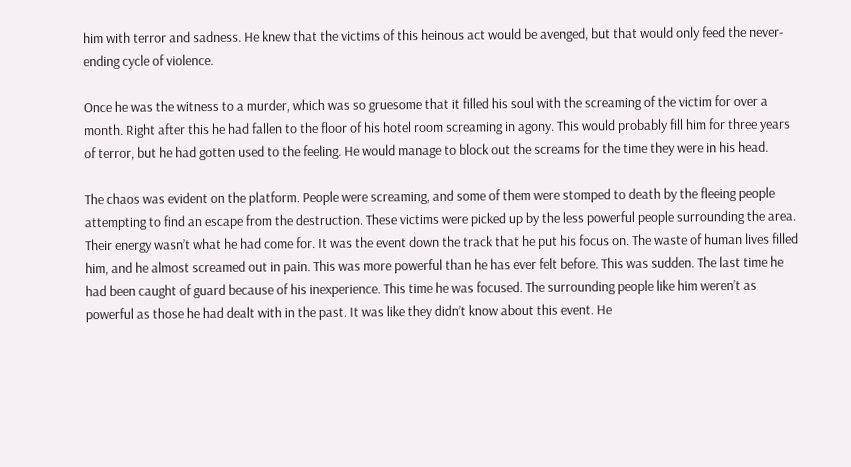him with terror and sadness. He knew that the victims of this heinous act would be avenged, but that would only feed the never-ending cycle of violence.

Once he was the witness to a murder, which was so gruesome that it filled his soul with the screaming of the victim for over a month. Right after this he had fallen to the floor of his hotel room screaming in agony. This would probably fill him for three years of terror, but he had gotten used to the feeling. He would manage to block out the screams for the time they were in his head.

The chaos was evident on the platform. People were screaming, and some of them were stomped to death by the fleeing people attempting to find an escape from the destruction. These victims were picked up by the less powerful people surrounding the area. Their energy wasn’t what he had come for. It was the event down the track that he put his focus on. The waste of human lives filled him, and he almost screamed out in pain. This was more powerful than he has ever felt before. This was sudden. The last time he had been caught of guard because of his inexperience. This time he was focused. The surrounding people like him weren’t as powerful as those he had dealt with in the past. It was like they didn’t know about this event. He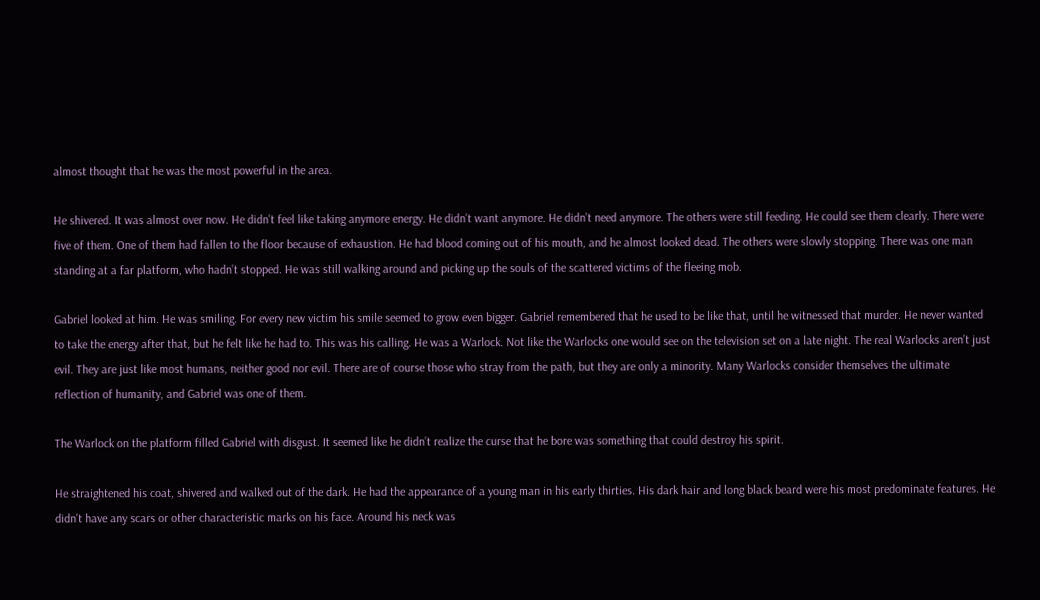almost thought that he was the most powerful in the area.

He shivered. It was almost over now. He didn’t feel like taking anymore energy. He didn’t want anymore. He didn’t need anymore. The others were still feeding. He could see them clearly. There were five of them. One of them had fallen to the floor because of exhaustion. He had blood coming out of his mouth, and he almost looked dead. The others were slowly stopping. There was one man standing at a far platform, who hadn’t stopped. He was still walking around and picking up the souls of the scattered victims of the fleeing mob.

Gabriel looked at him. He was smiling. For every new victim his smile seemed to grow even bigger. Gabriel remembered that he used to be like that, until he witnessed that murder. He never wanted to take the energy after that, but he felt like he had to. This was his calling. He was a Warlock. Not like the Warlocks one would see on the television set on a late night. The real Warlocks aren’t just evil. They are just like most humans, neither good nor evil. There are of course those who stray from the path, but they are only a minority. Many Warlocks consider themselves the ultimate reflection of humanity, and Gabriel was one of them.

The Warlock on the platform filled Gabriel with disgust. It seemed like he didn’t realize the curse that he bore was something that could destroy his spirit.

He straightened his coat, shivered and walked out of the dark. He had the appearance of a young man in his early thirties. His dark hair and long black beard were his most predominate features. He didn’t have any scars or other characteristic marks on his face. Around his neck was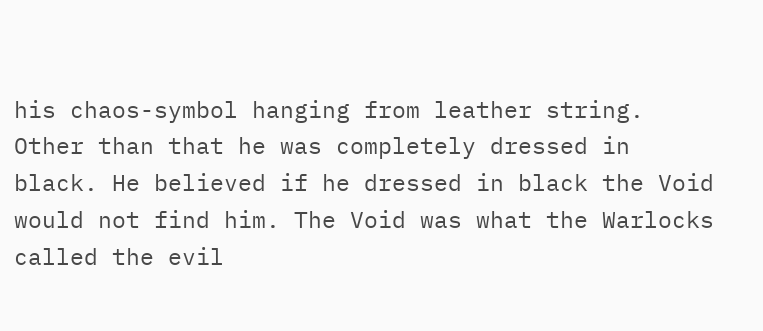his chaos-symbol hanging from leather string. Other than that he was completely dressed in black. He believed if he dressed in black the Void would not find him. The Void was what the Warlocks called the evil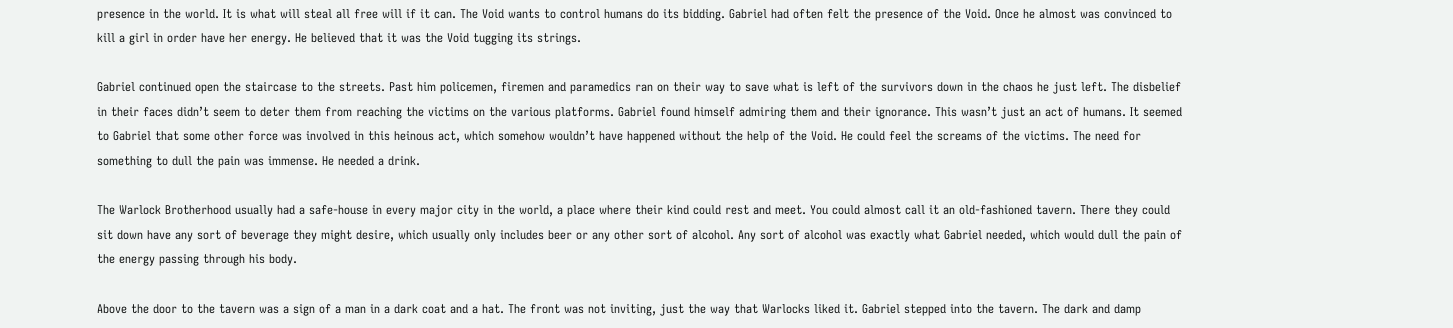presence in the world. It is what will steal all free will if it can. The Void wants to control humans do its bidding. Gabriel had often felt the presence of the Void. Once he almost was convinced to kill a girl in order have her energy. He believed that it was the Void tugging its strings.

Gabriel continued open the staircase to the streets. Past him policemen, firemen and paramedics ran on their way to save what is left of the survivors down in the chaos he just left. The disbelief in their faces didn’t seem to deter them from reaching the victims on the various platforms. Gabriel found himself admiring them and their ignorance. This wasn’t just an act of humans. It seemed to Gabriel that some other force was involved in this heinous act, which somehow wouldn’t have happened without the help of the Void. He could feel the screams of the victims. The need for something to dull the pain was immense. He needed a drink.

The Warlock Brotherhood usually had a safe-house in every major city in the world, a place where their kind could rest and meet. You could almost call it an old-fashioned tavern. There they could sit down have any sort of beverage they might desire, which usually only includes beer or any other sort of alcohol. Any sort of alcohol was exactly what Gabriel needed, which would dull the pain of the energy passing through his body.

Above the door to the tavern was a sign of a man in a dark coat and a hat. The front was not inviting, just the way that Warlocks liked it. Gabriel stepped into the tavern. The dark and damp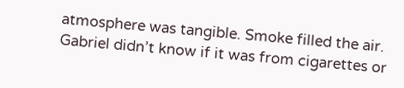atmosphere was tangible. Smoke filled the air. Gabriel didn’t know if it was from cigarettes or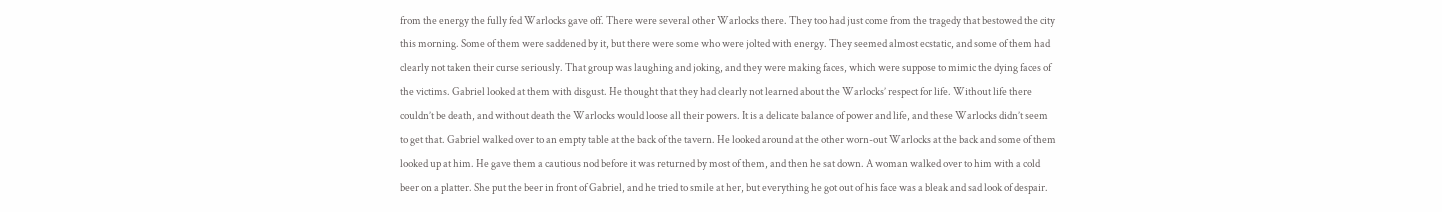from the energy the fully fed Warlocks gave off. There were several other Warlocks there. They too had just come from the tragedy that bestowed the city this morning. Some of them were saddened by it, but there were some who were jolted with energy. They seemed almost ecstatic, and some of them had clearly not taken their curse seriously. That group was laughing and joking, and they were making faces, which were suppose to mimic the dying faces of the victims. Gabriel looked at them with disgust. He thought that they had clearly not learned about the Warlocks’ respect for life. Without life there couldn’t be death, and without death the Warlocks would loose all their powers. It is a delicate balance of power and life, and these Warlocks didn’t seem to get that. Gabriel walked over to an empty table at the back of the tavern. He looked around at the other worn-out Warlocks at the back and some of them looked up at him. He gave them a cautious nod before it was returned by most of them, and then he sat down. A woman walked over to him with a cold beer on a platter. She put the beer in front of Gabriel, and he tried to smile at her, but everything he got out of his face was a bleak and sad look of despair.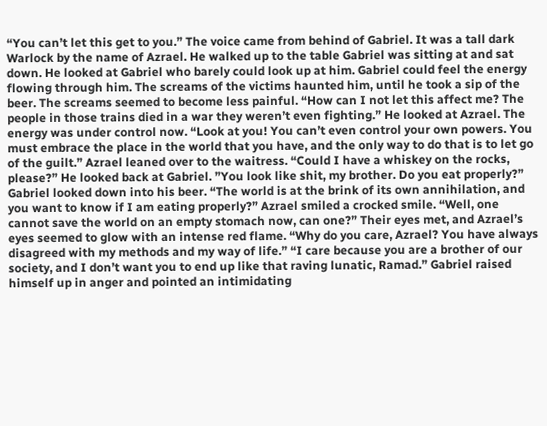“You can’t let this get to you.” The voice came from behind of Gabriel. It was a tall dark Warlock by the name of Azrael. He walked up to the table Gabriel was sitting at and sat down. He looked at Gabriel who barely could look up at him. Gabriel could feel the energy flowing through him. The screams of the victims haunted him, until he took a sip of the beer. The screams seemed to become less painful. “How can I not let this affect me? The people in those trains died in a war they weren’t even fighting.” He looked at Azrael. The energy was under control now. “Look at you! You can’t even control your own powers. You must embrace the place in the world that you have, and the only way to do that is to let go of the guilt.” Azrael leaned over to the waitress. “Could I have a whiskey on the rocks, please?” He looked back at Gabriel. ”You look like shit, my brother. Do you eat properly?” Gabriel looked down into his beer. “The world is at the brink of its own annihilation, and you want to know if I am eating properly?” Azrael smiled a crocked smile. “Well, one cannot save the world on an empty stomach now, can one?” Their eyes met, and Azrael’s eyes seemed to glow with an intense red flame. “Why do you care, Azrael? You have always disagreed with my methods and my way of life.” “I care because you are a brother of our society, and I don’t want you to end up like that raving lunatic, Ramad.” Gabriel raised himself up in anger and pointed an intimidating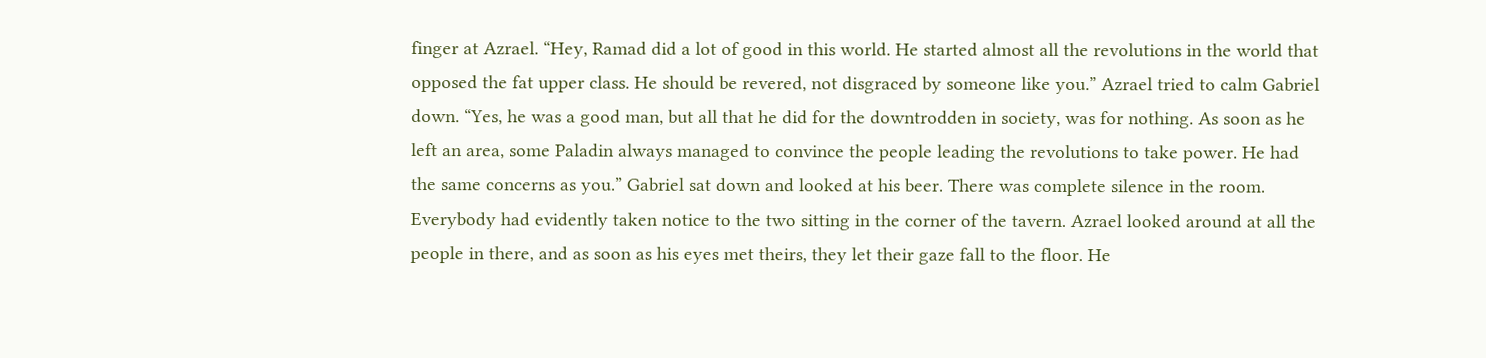finger at Azrael. “Hey, Ramad did a lot of good in this world. He started almost all the revolutions in the world that opposed the fat upper class. He should be revered, not disgraced by someone like you.” Azrael tried to calm Gabriel down. “Yes, he was a good man, but all that he did for the downtrodden in society, was for nothing. As soon as he left an area, some Paladin always managed to convince the people leading the revolutions to take power. He had the same concerns as you.” Gabriel sat down and looked at his beer. There was complete silence in the room. Everybody had evidently taken notice to the two sitting in the corner of the tavern. Azrael looked around at all the people in there, and as soon as his eyes met theirs, they let their gaze fall to the floor. He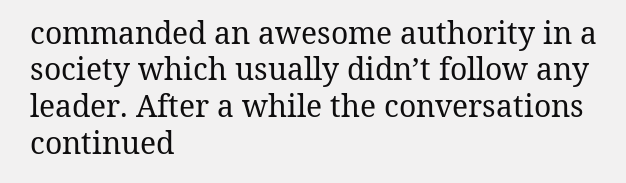commanded an awesome authority in a society which usually didn’t follow any leader. After a while the conversations continued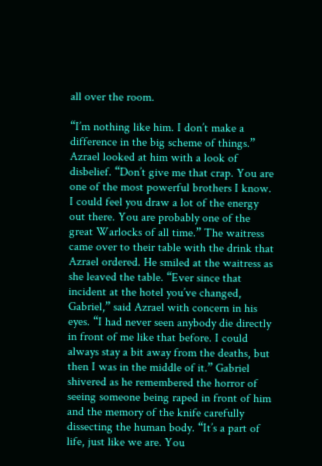all over the room.

“I’m nothing like him. I don’t make a difference in the big scheme of things.” Azrael looked at him with a look of disbelief. “Don’t give me that crap. You are one of the most powerful brothers I know. I could feel you draw a lot of the energy out there. You are probably one of the great Warlocks of all time.” The waitress came over to their table with the drink that Azrael ordered. He smiled at the waitress as she leaved the table. “Ever since that incident at the hotel you’ve changed, Gabriel,” said Azrael with concern in his eyes. “I had never seen anybody die directly in front of me like that before. I could always stay a bit away from the deaths, but then I was in the middle of it.” Gabriel shivered as he remembered the horror of seeing someone being raped in front of him and the memory of the knife carefully dissecting the human body. “It’s a part of life, just like we are. You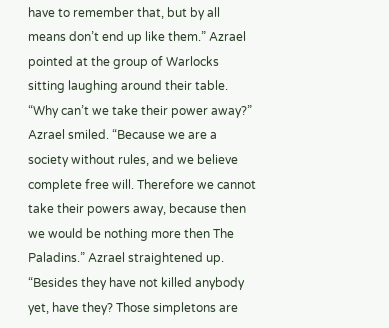have to remember that, but by all means don’t end up like them.” Azrael pointed at the group of Warlocks sitting laughing around their table. “Why can’t we take their power away?” Azrael smiled. “Because we are a society without rules, and we believe complete free will. Therefore we cannot take their powers away, because then we would be nothing more then The Paladins.” Azrael straightened up. “Besides they have not killed anybody yet, have they? Those simpletons are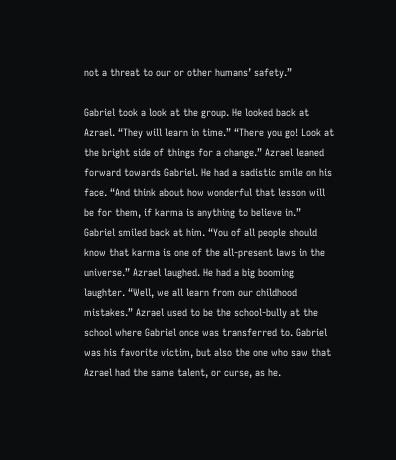not a threat to our or other humans’ safety.”

Gabriel took a look at the group. He looked back at Azrael. “They will learn in time.” “There you go! Look at the bright side of things for a change.” Azrael leaned forward towards Gabriel. He had a sadistic smile on his face. “And think about how wonderful that lesson will be for them, if karma is anything to believe in.” Gabriel smiled back at him. “You of all people should know that karma is one of the all-present laws in the universe.” Azrael laughed. He had a big booming laughter. “Well, we all learn from our childhood mistakes.” Azrael used to be the school-bully at the school where Gabriel once was transferred to. Gabriel was his favorite victim, but also the one who saw that Azrael had the same talent, or curse, as he.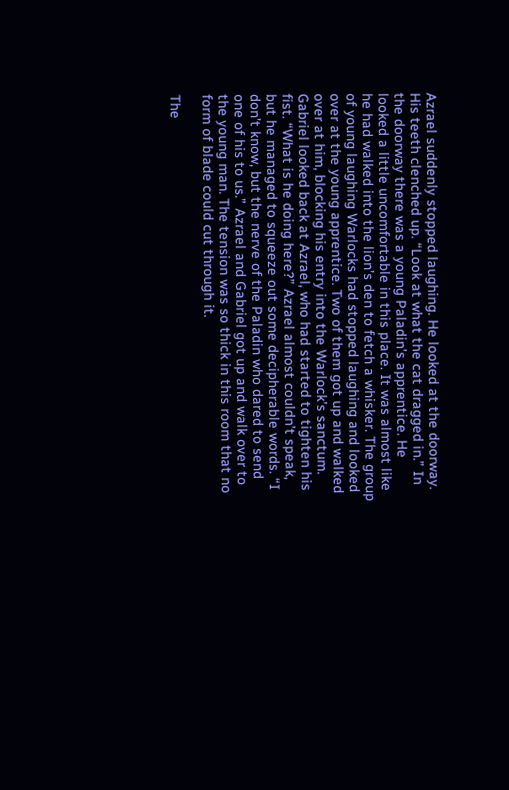Azrael suddenly stopped laughing. He looked at the doorway. His teeth clenched up. “Look at what the cat dragged in.” In the doorway there was a young Paladin’s apprentice. He looked a little uncomfortable in this place. It was almost like he had walked into the lion’s den to fetch a whisker. The group of young laughing Warlocks had stopped laughing and looked over at the young apprentice. Two of them got up and walked over at him, blocking his entry into the Warlock’s sanctum. Gabriel looked back at Azrael, who had started to tighten his fist. “What is he doing here?” Azrael almost couldn’t speak, but he managed to squeeze out some decipherable words. “I don’t know, but the nerve of the Paladin who dared to send one of his to us.” Azrael and Gabriel got up and walk over to the young man. The tension was so thick in this room that no form of blade could cut through it.

The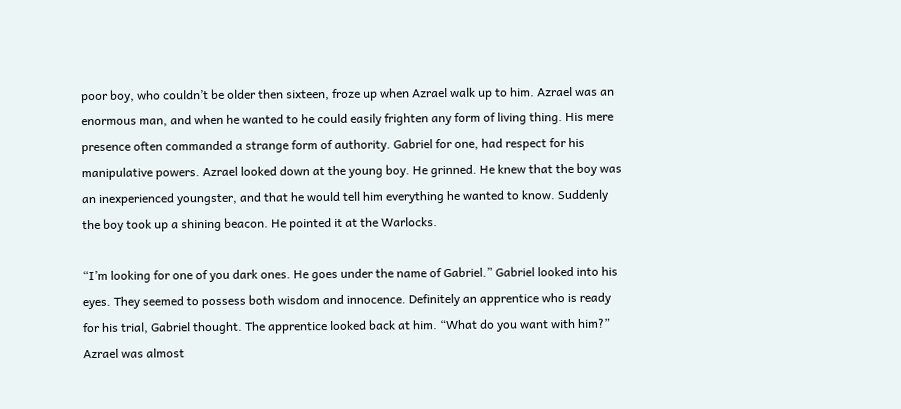poor boy, who couldn’t be older then sixteen, froze up when Azrael walk up to him. Azrael was an enormous man, and when he wanted to he could easily frighten any form of living thing. His mere presence often commanded a strange form of authority. Gabriel for one, had respect for his manipulative powers. Azrael looked down at the young boy. He grinned. He knew that the boy was an inexperienced youngster, and that he would tell him everything he wanted to know. Suddenly the boy took up a shining beacon. He pointed it at the Warlocks.

“I’m looking for one of you dark ones. He goes under the name of Gabriel.” Gabriel looked into his eyes. They seemed to possess both wisdom and innocence. Definitely an apprentice who is ready for his trial, Gabriel thought. The apprentice looked back at him. “What do you want with him?” Azrael was almost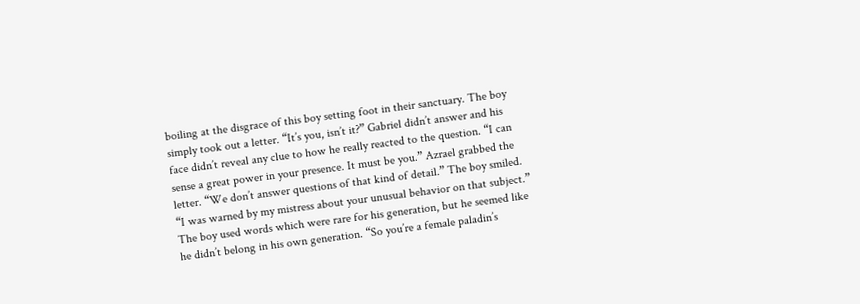boiling at the disgrace of this boy setting foot in their sanctuary. The boy simply took out a letter. “It’s you, isn’t it?” Gabriel didn’t answer and his face didn’t reveal any clue to how he really reacted to the question. “I can sense a great power in your presence. It must be you.” Azrael grabbed the letter. “We don’t answer questions of that kind of detail.” The boy smiled. “I was warned by my mistress about your unusual behavior on that subject.” The boy used words which were rare for his generation, but he seemed like he didn’t belong in his own generation. “So you’re a female paladin’s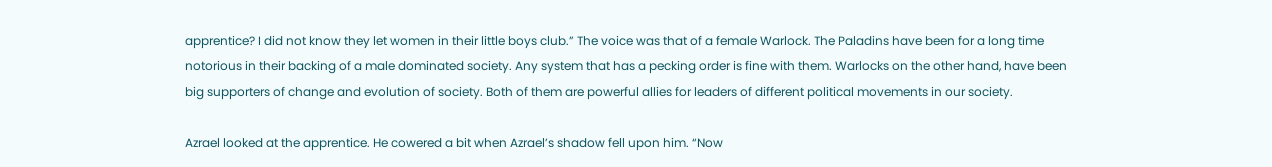apprentice? I did not know they let women in their little boys club.” The voice was that of a female Warlock. The Paladins have been for a long time notorious in their backing of a male dominated society. Any system that has a pecking order is fine with them. Warlocks on the other hand, have been big supporters of change and evolution of society. Both of them are powerful allies for leaders of different political movements in our society.

Azrael looked at the apprentice. He cowered a bit when Azrael’s shadow fell upon him. “Now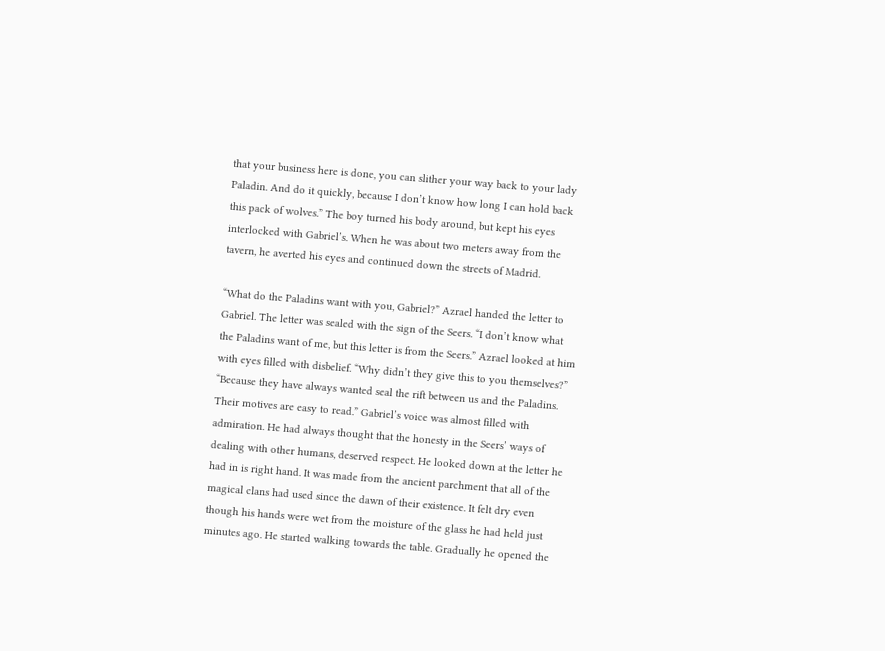that your business here is done, you can slither your way back to your lady Paladin. And do it quickly, because I don’t know how long I can hold back this pack of wolves.” The boy turned his body around, but kept his eyes interlocked with Gabriel’s. When he was about two meters away from the tavern, he averted his eyes and continued down the streets of Madrid.

“What do the Paladins want with you, Gabriel?” Azrael handed the letter to Gabriel. The letter was sealed with the sign of the Seers. “I don’t know what the Paladins want of me, but this letter is from the Seers.” Azrael looked at him with eyes filled with disbelief. “Why didn’t they give this to you themselves?” “Because they have always wanted seal the rift between us and the Paladins. Their motives are easy to read.” Gabriel’s voice was almost filled with admiration. He had always thought that the honesty in the Seers’ ways of dealing with other humans, deserved respect. He looked down at the letter he had in is right hand. It was made from the ancient parchment that all of the magical clans had used since the dawn of their existence. It felt dry even though his hands were wet from the moisture of the glass he had held just minutes ago. He started walking towards the table. Gradually he opened the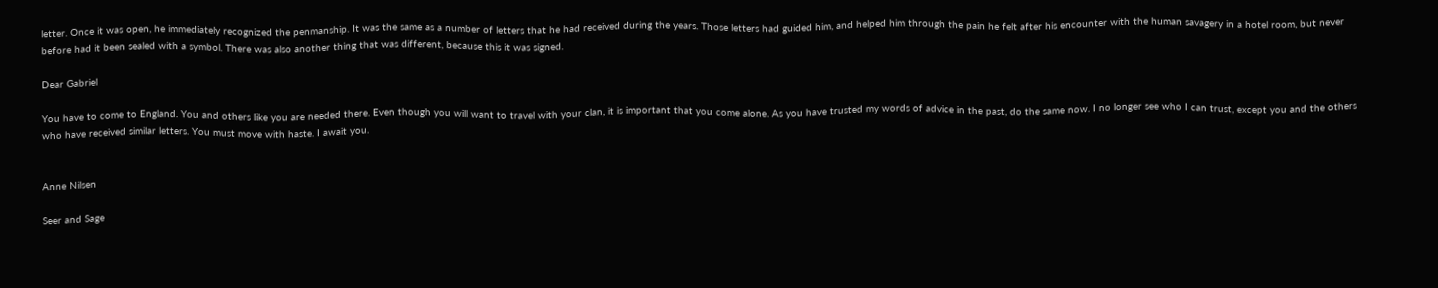letter. Once it was open, he immediately recognized the penmanship. It was the same as a number of letters that he had received during the years. Those letters had guided him, and helped him through the pain he felt after his encounter with the human savagery in a hotel room, but never before had it been sealed with a symbol. There was also another thing that was different, because this it was signed.

Dear Gabriel

You have to come to England. You and others like you are needed there. Even though you will want to travel with your clan, it is important that you come alone. As you have trusted my words of advice in the past, do the same now. I no longer see who I can trust, except you and the others who have received similar letters. You must move with haste. I await you.


Anne Nilsen

Seer and Sage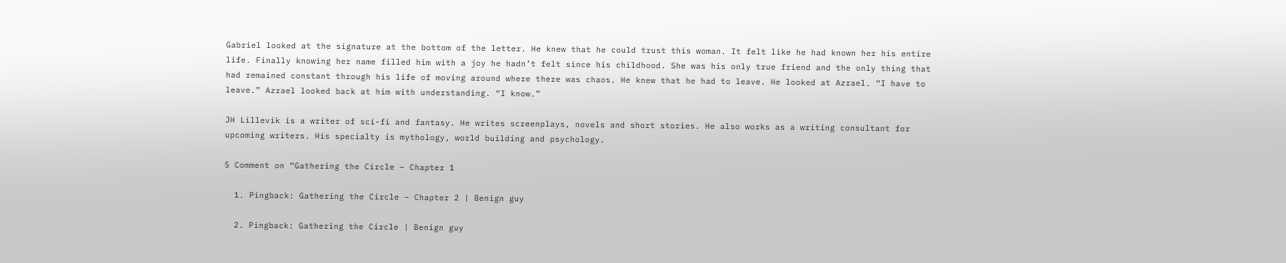Gabriel looked at the signature at the bottom of the letter. He knew that he could trust this woman. It felt like he had known her his entire life. Finally knowing her name filled him with a joy he hadn’t felt since his childhood. She was his only true friend and the only thing that had remained constant through his life of moving around where there was chaos. He knew that he had to leave. He looked at Azrael. “I have to leave.” Azrael looked back at him with understanding. “I know.”

JH Lillevik is a writer of sci-fi and fantasy. He writes screenplays, novels and short stories. He also works as a writing consultant for upcoming writers. His specialty is mythology, world building and psychology.

5 Comment on “Gathering the Circle – Chapter 1

  1. Pingback: Gathering the Circle – Chapter 2 | Benign guy

  2. Pingback: Gathering the Circle | Benign guy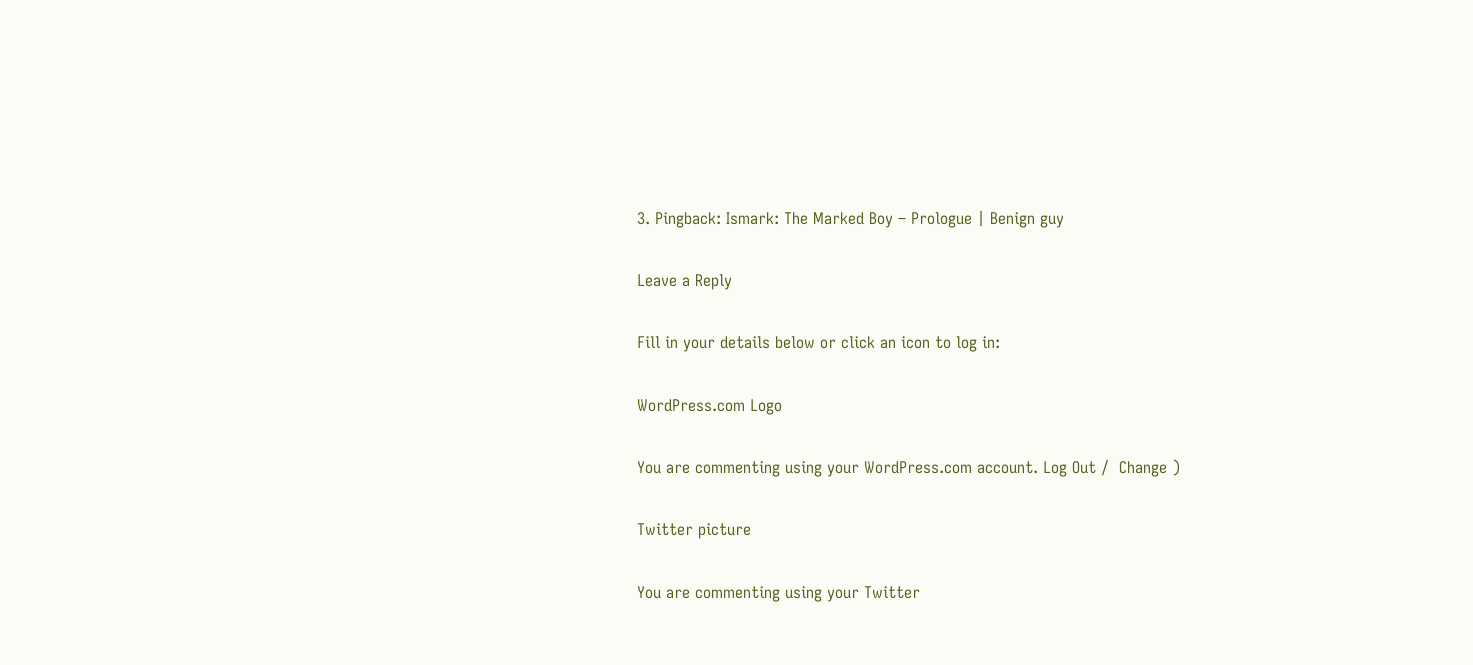3. Pingback: Ismark: The Marked Boy – Prologue | Benign guy

Leave a Reply

Fill in your details below or click an icon to log in:

WordPress.com Logo

You are commenting using your WordPress.com account. Log Out /  Change )

Twitter picture

You are commenting using your Twitter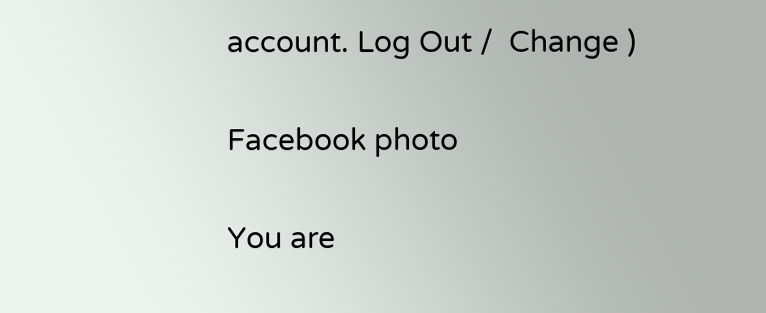account. Log Out /  Change )

Facebook photo

You are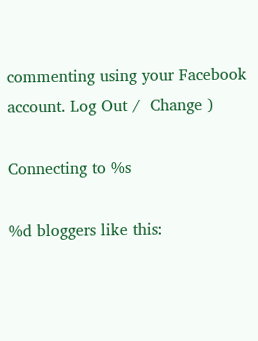commenting using your Facebook account. Log Out /  Change )

Connecting to %s

%d bloggers like this: